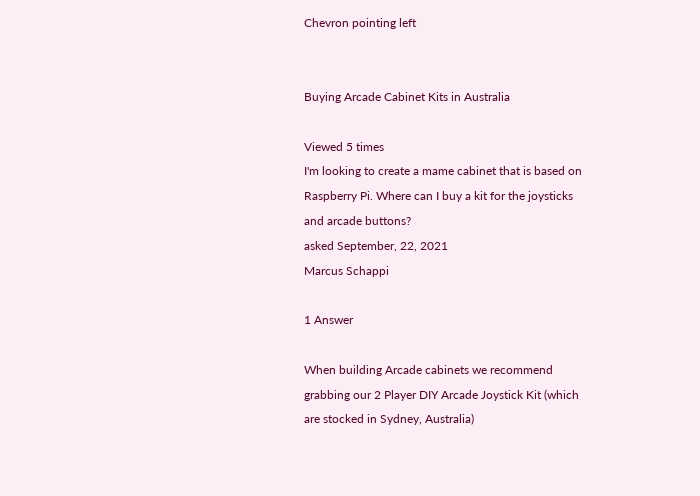Chevron pointing left


Buying Arcade Cabinet Kits in Australia

Viewed 5 times
I'm looking to create a mame cabinet that is based on Raspberry Pi. Where can I buy a kit for the joysticks and arcade buttons?
asked September, 22, 2021
Marcus Schappi

1 Answer

When building Arcade cabinets we recommend grabbing our 2 Player DIY Arcade Joystick Kit (which are stocked in Sydney, Australia)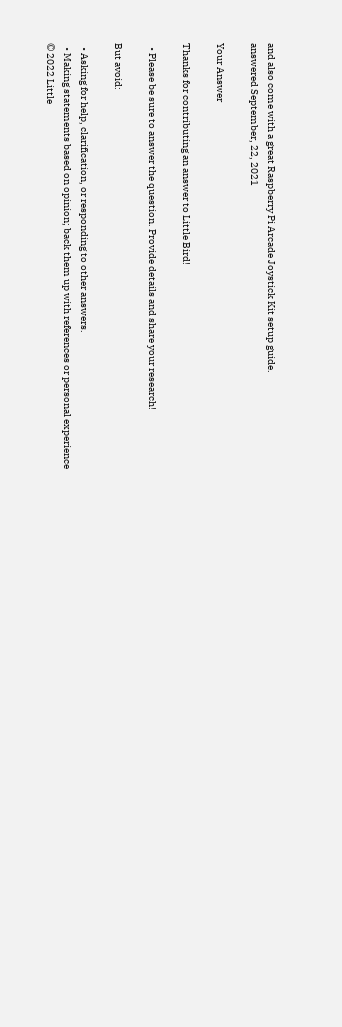and also come with a great Raspberry Pi Arcade Joystick Kit setup guide.
answered September, 22, 2021

Your Answer

Thanks for contributing an answer to Little Bird!

  • Please be sure to answer the question. Provide details and share your research!

But avoid:

  • Asking for help, clarification, or responding to other answers.
  • Making statements based on opinion; back them up with references or personal experience
© 2022 Little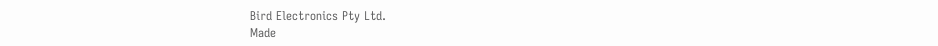Bird Electronics Pty Ltd.
Made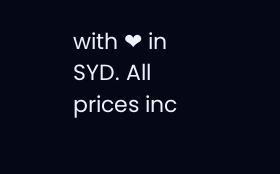with ❤ in SYD. All prices inc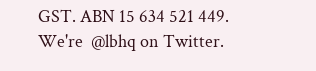GST. ABN 15 634 521 449. We're  @lbhq on Twitter.